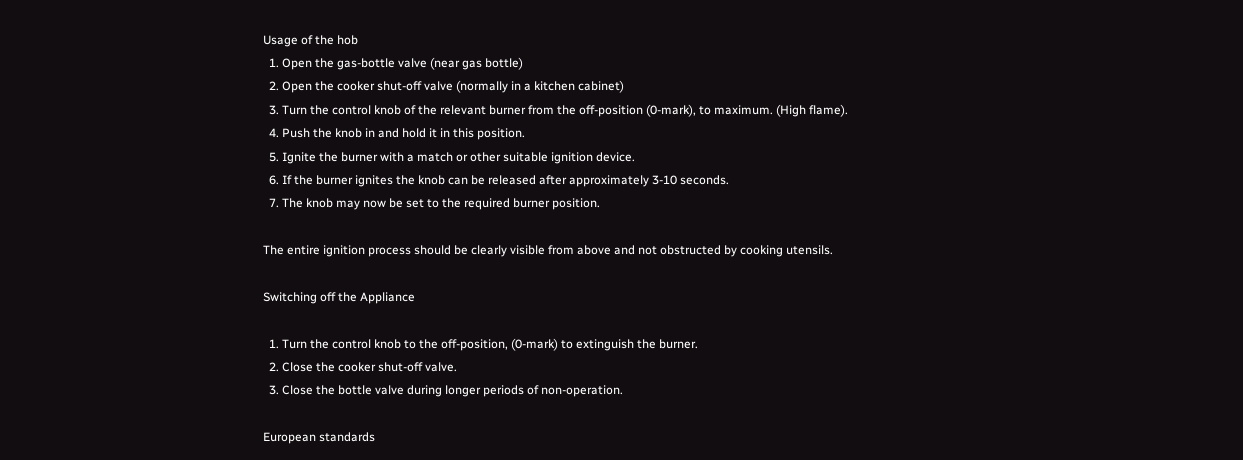Usage of the hob
  1. Open the gas-bottle valve (near gas bottle)
  2. Open the cooker shut-off valve (normally in a kitchen cabinet)
  3. Turn the control knob of the relevant burner from the off-position (0-mark), to maximum. (High flame).
  4. Push the knob in and hold it in this position.
  5. Ignite the burner with a match or other suitable ignition device.
  6. If the burner ignites the knob can be released after approximately 3-10 seconds.
  7. The knob may now be set to the required burner position.

The entire ignition process should be clearly visible from above and not obstructed by cooking utensils.

Switching off the Appliance

  1. Turn the control knob to the off-position, (0-mark) to extinguish the burner.
  2. Close the cooker shut-off valve.
  3. Close the bottle valve during longer periods of non-operation.

European standards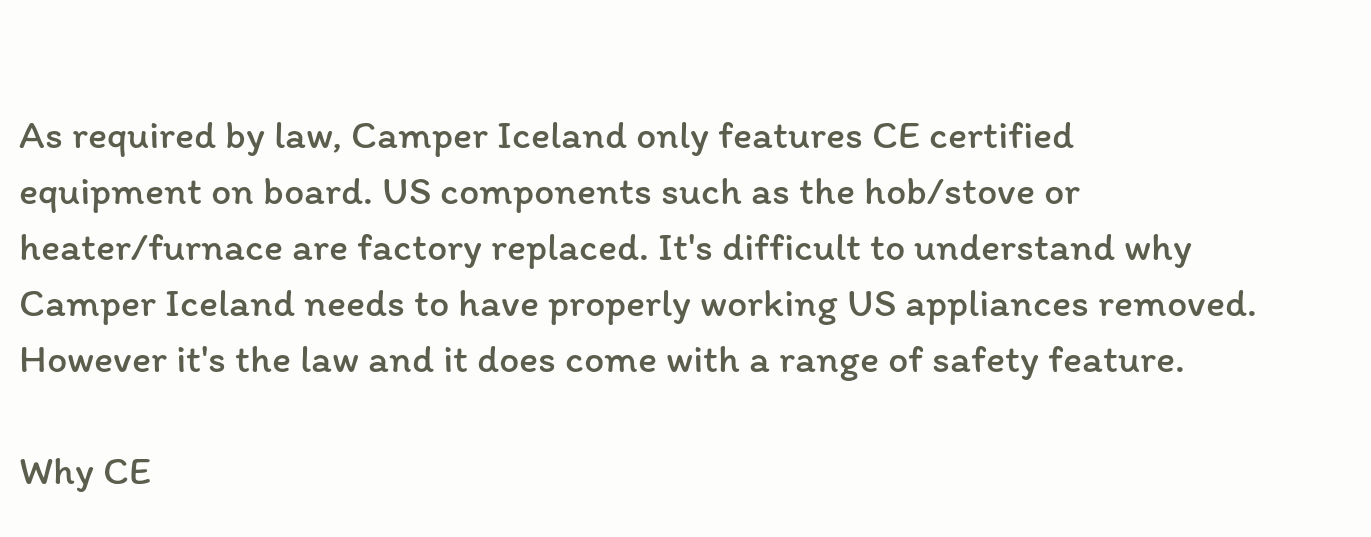As required by law, Camper Iceland only features CE certified equipment on board. US components such as the hob/stove or heater/furnace are factory replaced. It's difficult to understand why Camper Iceland needs to have properly working US appliances removed. However it's the law and it does come with a range of safety feature.

Why CE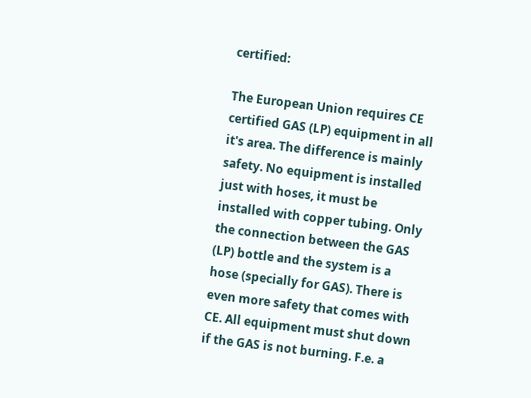certified:

The European Union requires CE certified GAS (LP) equipment in all it's area. The difference is mainly safety. No equipment is installed just with hoses, it must be installed with copper tubing. Only the connection between the GAS (LP) bottle and the system is a hose (specially for GAS). There is even more safety that comes with CE. All equipment must shut down if the GAS is not burning. F.e. a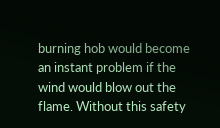burning hob would become an instant problem if the wind would blow out the flame. Without this safety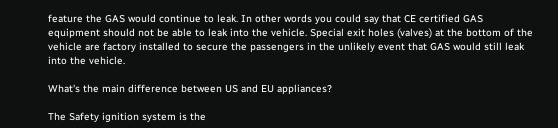feature the GAS would continue to leak. In other words you could say that CE certified GAS equipment should not be able to leak into the vehicle. Special exit holes (valves) at the bottom of the vehicle are factory installed to secure the passengers in the unlikely event that GAS would still leak into the vehicle.

What's the main difference between US and EU appliances?

The Safety ignition system is the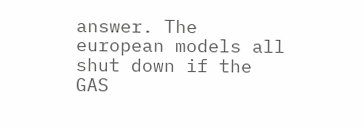answer. The european models all shut down if the GAS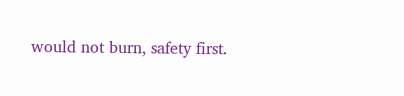would not burn, safety first.